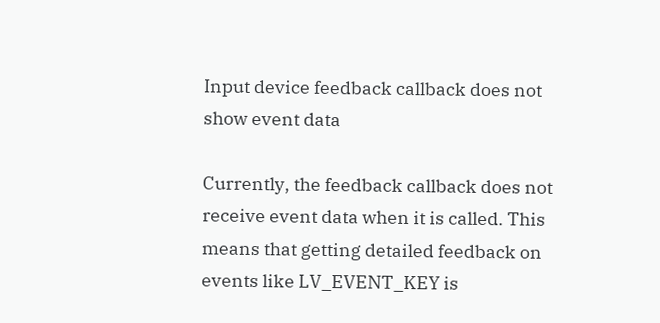Input device feedback callback does not show event data

Currently, the feedback callback does not receive event data when it is called. This means that getting detailed feedback on events like LV_EVENT_KEY is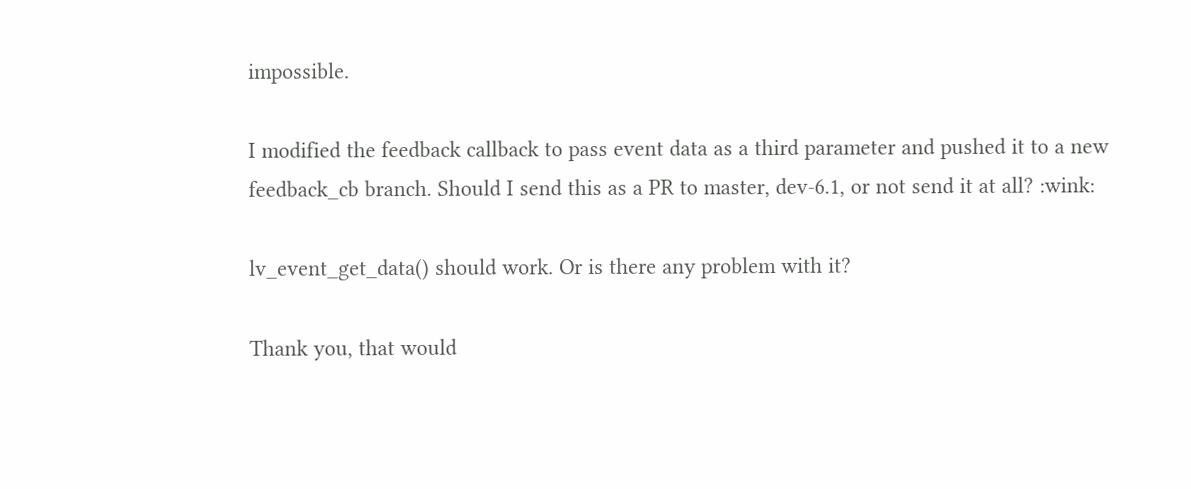impossible.

I modified the feedback callback to pass event data as a third parameter and pushed it to a new feedback_cb branch. Should I send this as a PR to master, dev-6.1, or not send it at all? :wink:

lv_event_get_data() should work. Or is there any problem with it?

Thank you, that would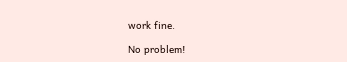work fine.

No problem!